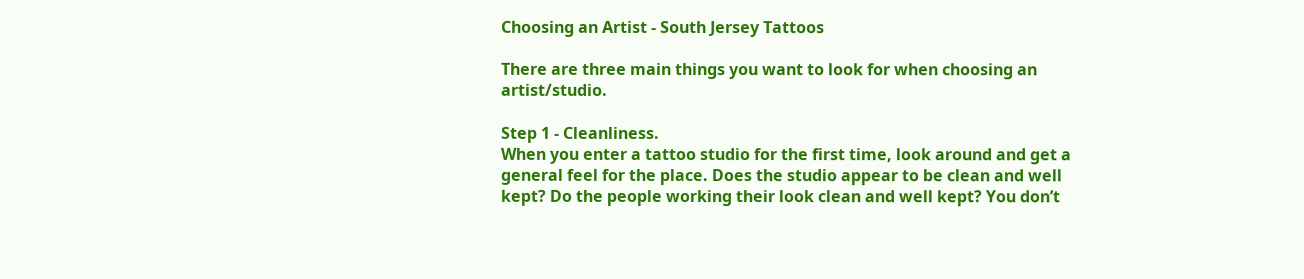Choosing an Artist - South Jersey Tattoos

There are three main things you want to look for when choosing an artist/studio.

Step 1 - Cleanliness.
When you enter a tattoo studio for the first time, look around and get a general feel for the place. Does the studio appear to be clean and well kept? Do the people working their look clean and well kept? You don’t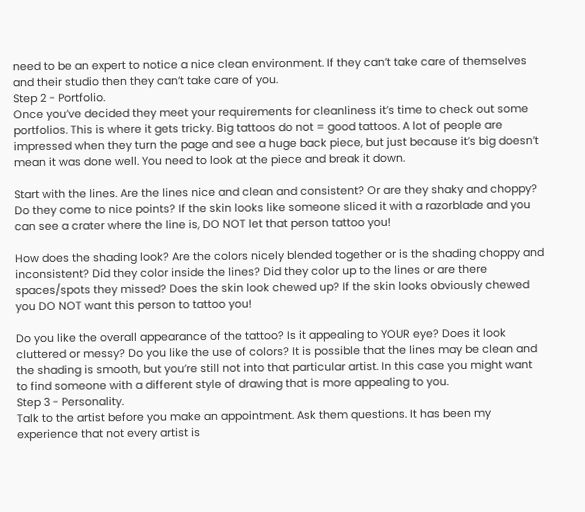need to be an expert to notice a nice clean environment. If they can’t take care of themselves and their studio then they can’t take care of you.
Step 2 - Portfolio.
Once you’ve decided they meet your requirements for cleanliness it’s time to check out some portfolios. This is where it gets tricky. Big tattoos do not = good tattoos. A lot of people are impressed when they turn the page and see a huge back piece, but just because it’s big doesn’t mean it was done well. You need to look at the piece and break it down.

Start with the lines. Are the lines nice and clean and consistent? Or are they shaky and choppy? Do they come to nice points? If the skin looks like someone sliced it with a razorblade and you can see a crater where the line is, DO NOT let that person tattoo you!

How does the shading look? Are the colors nicely blended together or is the shading choppy and inconsistent? Did they color inside the lines? Did they color up to the lines or are there spaces/spots they missed? Does the skin look chewed up? If the skin looks obviously chewed you DO NOT want this person to tattoo you!

Do you like the overall appearance of the tattoo? Is it appealing to YOUR eye? Does it look cluttered or messy? Do you like the use of colors? It is possible that the lines may be clean and the shading is smooth, but you’re still not into that particular artist. In this case you might want to find someone with a different style of drawing that is more appealing to you.
Step 3 - Personality.
Talk to the artist before you make an appointment. Ask them questions. It has been my experience that not every artist is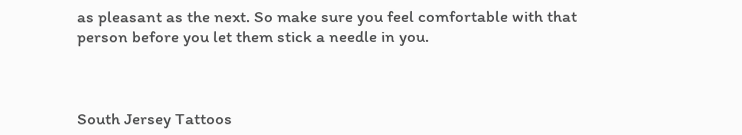as pleasant as the next. So make sure you feel comfortable with that person before you let them stick a needle in you.



South Jersey Tattoos